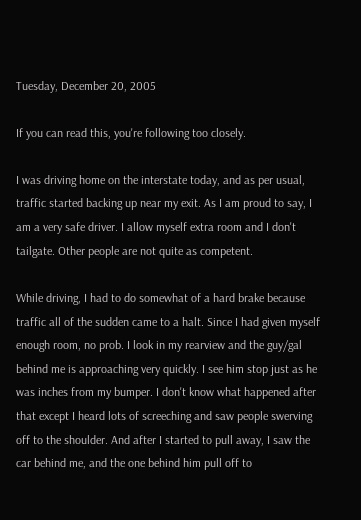Tuesday, December 20, 2005

If you can read this, you're following too closely.

I was driving home on the interstate today, and as per usual, traffic started backing up near my exit. As I am proud to say, I am a very safe driver. I allow myself extra room and I don't tailgate. Other people are not quite as competent.

While driving, I had to do somewhat of a hard brake because traffic all of the sudden came to a halt. Since I had given myself enough room, no prob. I look in my rearview and the guy/gal behind me is approaching very quickly. I see him stop just as he was inches from my bumper. I don't know what happened after that except I heard lots of screeching and saw people swerving off to the shoulder. And after I started to pull away, I saw the car behind me, and the one behind him pull off to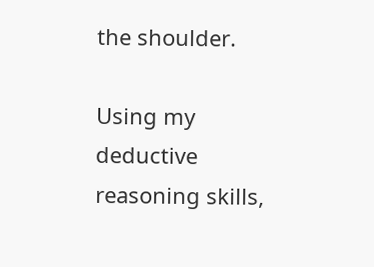the shoulder.

Using my deductive reasoning skills,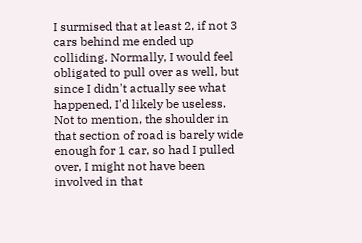I surmised that at least 2, if not 3 cars behind me ended up colliding. Normally, I would feel obligated to pull over as well, but since I didn't actually see what happened, I'd likely be useless. Not to mention, the shoulder in that section of road is barely wide enough for 1 car, so had I pulled over, I might not have been involved in that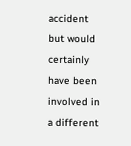accident but would certainly have been involved in a different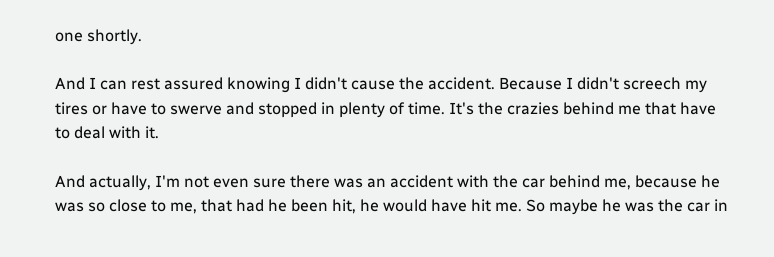one shortly.

And I can rest assured knowing I didn't cause the accident. Because I didn't screech my tires or have to swerve and stopped in plenty of time. It's the crazies behind me that have to deal with it.

And actually, I'm not even sure there was an accident with the car behind me, because he was so close to me, that had he been hit, he would have hit me. So maybe he was the car in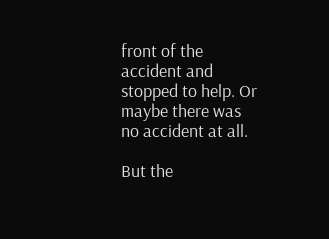front of the accident and stopped to help. Or maybe there was no accident at all.

But the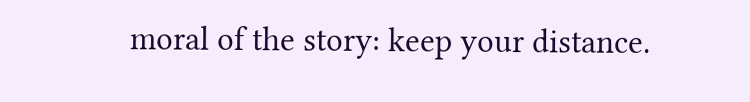moral of the story: keep your distance.